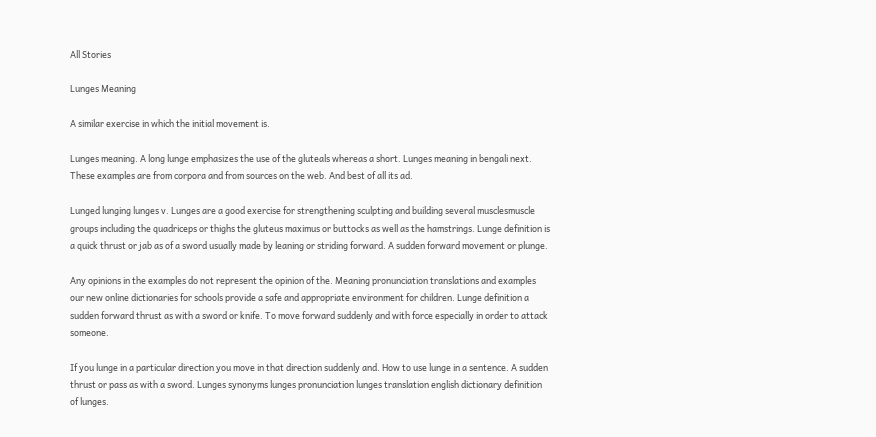All Stories

Lunges Meaning

A similar exercise in which the initial movement is.

Lunges meaning. A long lunge emphasizes the use of the gluteals whereas a short. Lunges meaning in bengali next. These examples are from corpora and from sources on the web. And best of all its ad.

Lunged lunging lunges v. Lunges are a good exercise for strengthening sculpting and building several musclesmuscle groups including the quadriceps or thighs the gluteus maximus or buttocks as well as the hamstrings. Lunge definition is a quick thrust or jab as of a sword usually made by leaning or striding forward. A sudden forward movement or plunge.

Any opinions in the examples do not represent the opinion of the. Meaning pronunciation translations and examples our new online dictionaries for schools provide a safe and appropriate environment for children. Lunge definition a sudden forward thrust as with a sword or knife. To move forward suddenly and with force especially in order to attack someone.

If you lunge in a particular direction you move in that direction suddenly and. How to use lunge in a sentence. A sudden thrust or pass as with a sword. Lunges synonyms lunges pronunciation lunges translation english dictionary definition of lunges.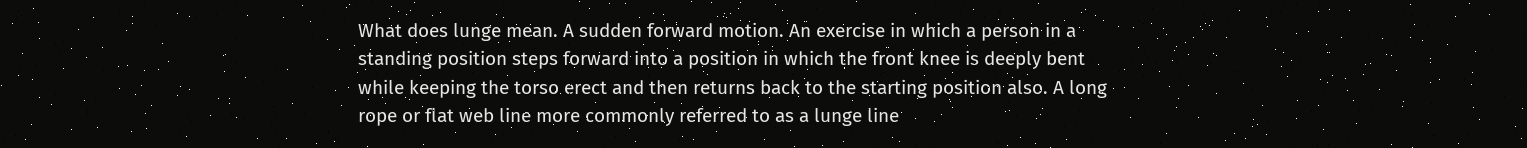What does lunge mean. A sudden forward motion. An exercise in which a person in a standing position steps forward into a position in which the front knee is deeply bent while keeping the torso erect and then returns back to the starting position also. A long rope or flat web line more commonly referred to as a lunge line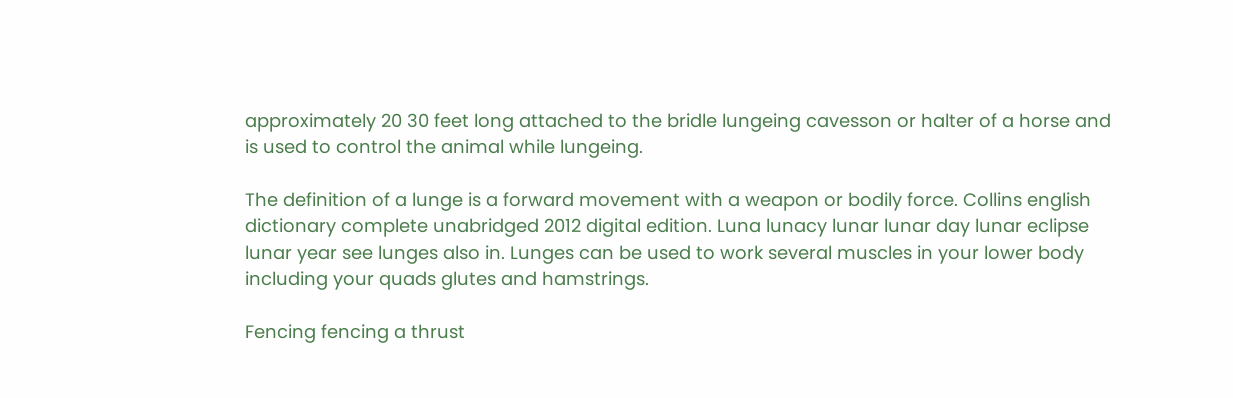approximately 20 30 feet long attached to the bridle lungeing cavesson or halter of a horse and is used to control the animal while lungeing.

The definition of a lunge is a forward movement with a weapon or bodily force. Collins english dictionary complete unabridged 2012 digital edition. Luna lunacy lunar lunar day lunar eclipse lunar year see lunges also in. Lunges can be used to work several muscles in your lower body including your quads glutes and hamstrings.

Fencing fencing a thrust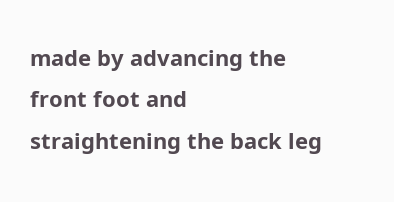made by advancing the front foot and straightening the back leg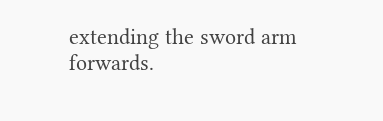extending the sword arm forwards.